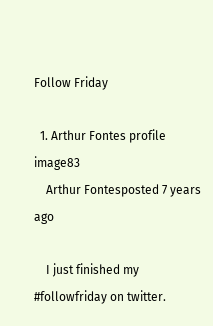Follow Friday

  1. Arthur Fontes profile image83
    Arthur Fontesposted 7 years ago

    I just finished my #followfriday on twitter.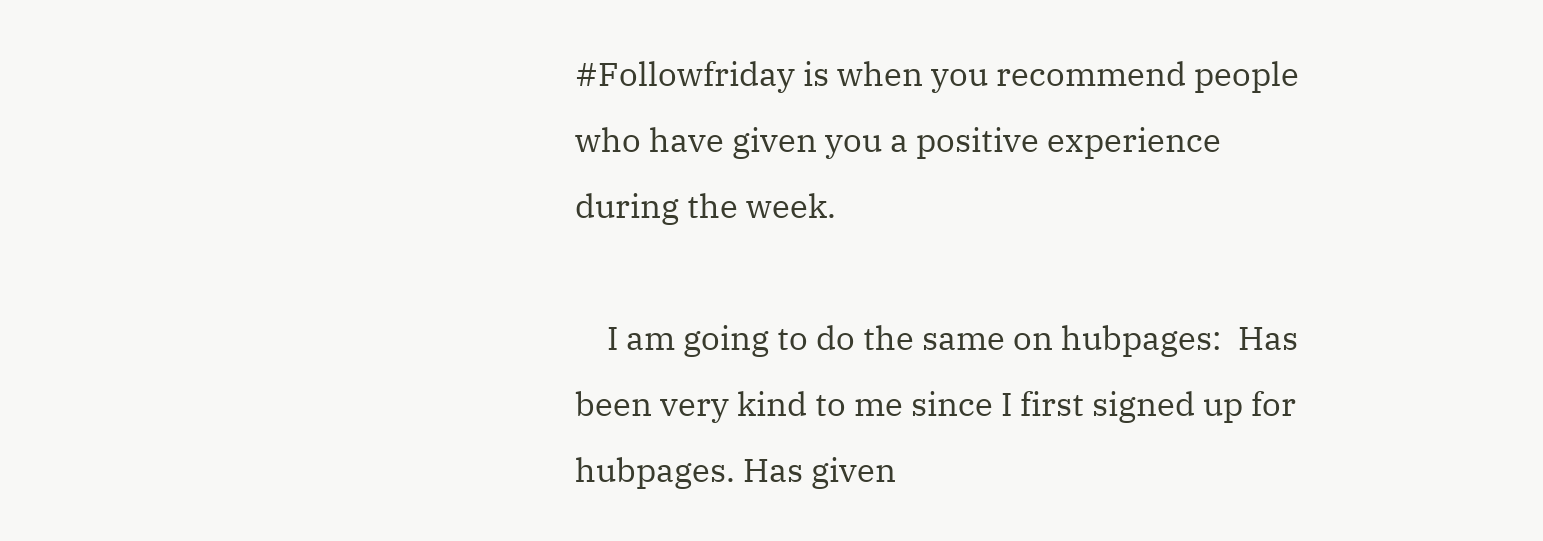#Followfriday is when you recommend people who have given you a positive experience during the week.

    I am going to do the same on hubpages:  Has been very kind to me since I first signed up for hubpages. Has given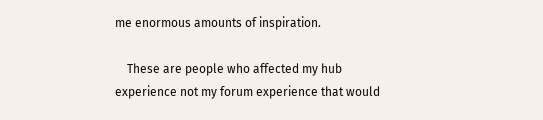me enormous amounts of inspiration.

    These are people who affected my hub experience not my forum experience that would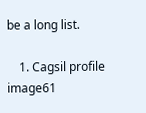be a long list.

    1. Cagsil profile image61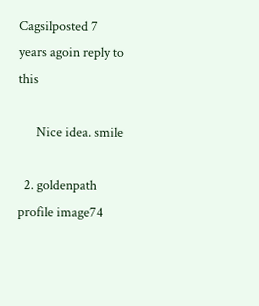Cagsilposted 7 years agoin reply to this

      Nice idea. smile

  2. goldenpath profile image74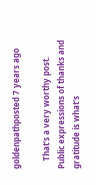goldenpathposted 7 years ago

    That's a very worthy post.  Public expressions of thanks and gratitude is what's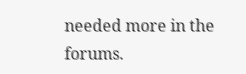needed more in the forums.